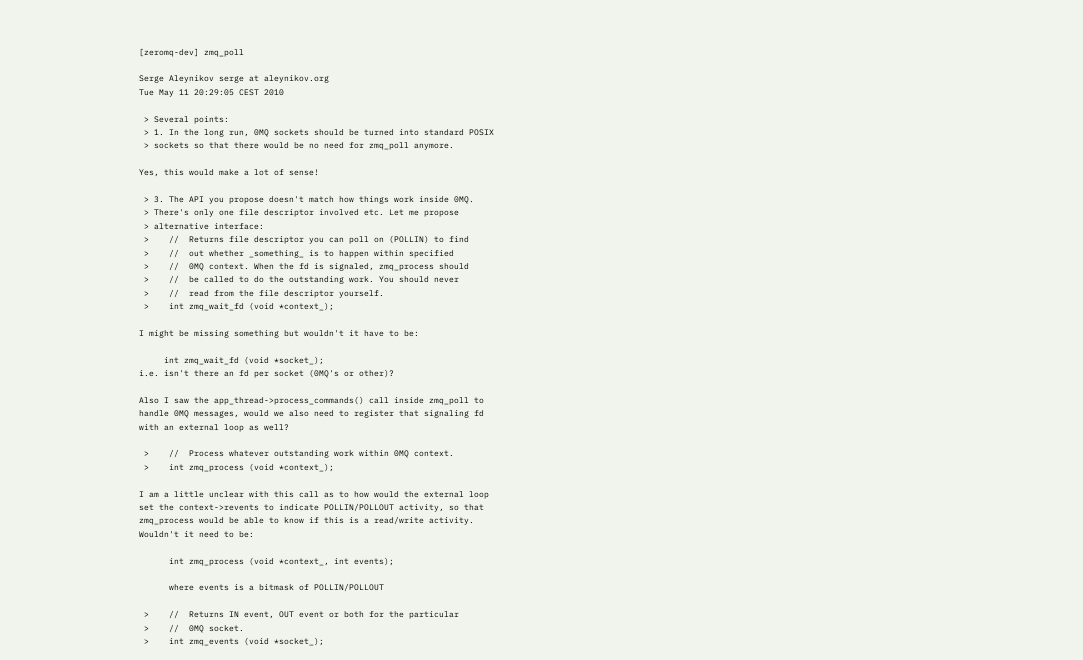[zeromq-dev] zmq_poll

Serge Aleynikov serge at aleynikov.org
Tue May 11 20:29:05 CEST 2010

 > Several points:
 > 1. In the long run, 0MQ sockets should be turned into standard POSIX
 > sockets so that there would be no need for zmq_poll anymore.

Yes, this would make a lot of sense!

 > 3. The API you propose doesn't match how things work inside 0MQ.
 > There's only one file descriptor involved etc. Let me propose
 > alternative interface:
 >    //  Returns file descriptor you can poll on (POLLIN) to find
 >    //  out whether _something_ is to happen within specified
 >    //  0MQ context. When the fd is signaled, zmq_process should
 >    //  be called to do the outstanding work. You should never
 >    //  read from the file descriptor yourself.
 >    int zmq_wait_fd (void *context_);

I might be missing something but wouldn't it have to be:

     int zmq_wait_fd (void *socket_);
i.e. isn't there an fd per socket (0MQ's or other)?

Also I saw the app_thread->process_commands() call inside zmq_poll to
handle 0MQ messages, would we also need to register that signaling fd
with an external loop as well?

 >    //  Process whatever outstanding work within 0MQ context.
 >    int zmq_process (void *context_);

I am a little unclear with this call as to how would the external loop
set the context->revents to indicate POLLIN/POLLOUT activity, so that
zmq_process would be able to know if this is a read/write activity.
Wouldn't it need to be:

      int zmq_process (void *context_, int events);

      where events is a bitmask of POLLIN/POLLOUT

 >    //  Returns IN event, OUT event or both for the particular
 >    //  0MQ socket.
 >    int zmq_events (void *socket_);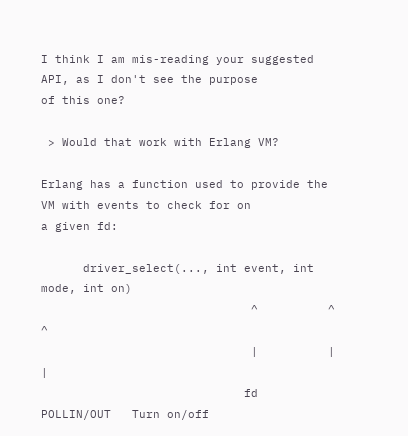I think I am mis-reading your suggested API, as I don't see the purpose
of this one?

 > Would that work with Erlang VM?

Erlang has a function used to provide the VM with events to check for on
a given fd:

      driver_select(..., int event, int mode, int on)
                              ^          ^         ^
                              |          |         |
                             fd    POLLIN/OUT   Turn on/off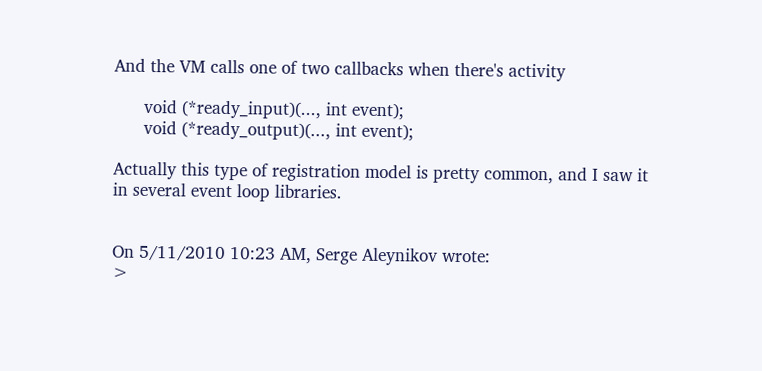And the VM calls one of two callbacks when there's activity

      void (*ready_input)(..., int event);
      void (*ready_output)(..., int event);

Actually this type of registration model is pretty common, and I saw it
in several event loop libraries.


On 5/11/2010 10:23 AM, Serge Aleynikov wrote:
>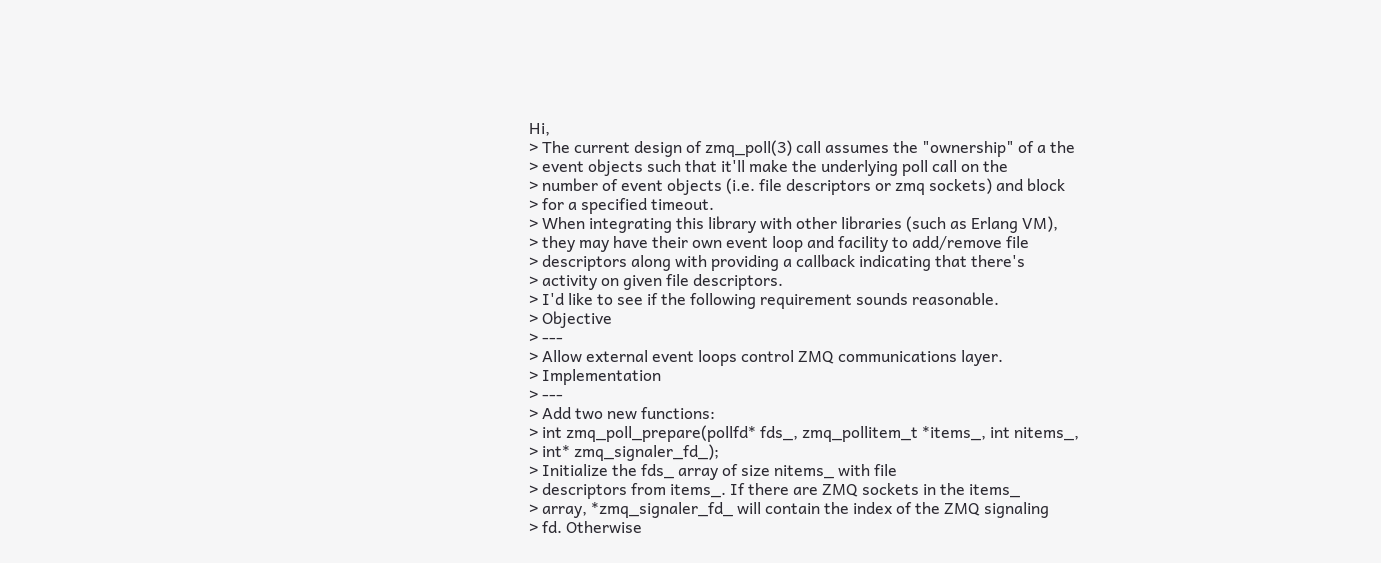Hi,
> The current design of zmq_poll(3) call assumes the "ownership" of a the
> event objects such that it'll make the underlying poll call on the
> number of event objects (i.e. file descriptors or zmq sockets) and block
> for a specified timeout.
> When integrating this library with other libraries (such as Erlang VM),
> they may have their own event loop and facility to add/remove file
> descriptors along with providing a callback indicating that there's
> activity on given file descriptors.
> I'd like to see if the following requirement sounds reasonable.
> Objective
> ---
> Allow external event loops control ZMQ communications layer.
> Implementation
> ---
> Add two new functions:
> int zmq_poll_prepare(pollfd* fds_, zmq_pollitem_t *items_, int nitems_,
> int* zmq_signaler_fd_);
> Initialize the fds_ array of size nitems_ with file
> descriptors from items_. If there are ZMQ sockets in the items_
> array, *zmq_signaler_fd_ will contain the index of the ZMQ signaling
> fd. Otherwise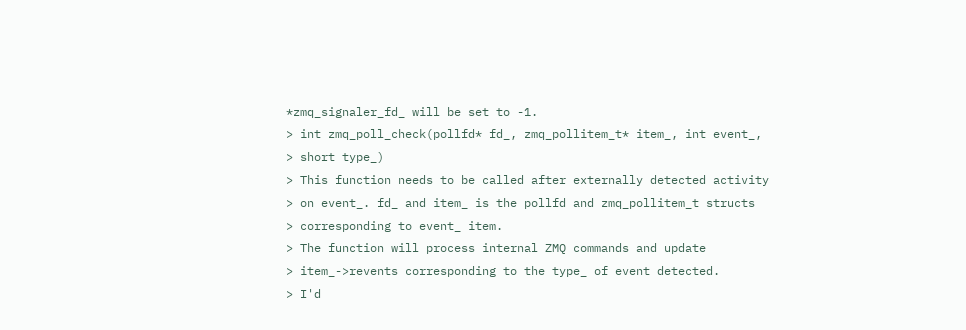*zmq_signaler_fd_ will be set to -1.
> int zmq_poll_check(pollfd* fd_, zmq_pollitem_t* item_, int event_,
> short type_)
> This function needs to be called after externally detected activity
> on event_. fd_ and item_ is the pollfd and zmq_pollitem_t structs
> corresponding to event_ item.
> The function will process internal ZMQ commands and update
> item_->revents corresponding to the type_ of event detected.
> I'd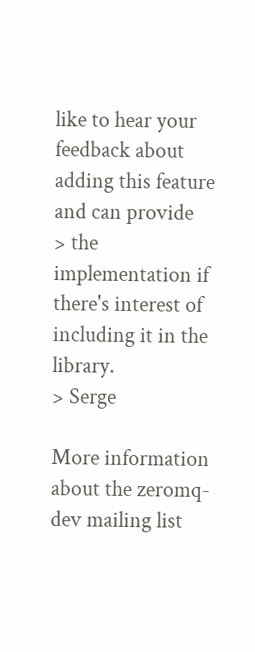like to hear your feedback about adding this feature and can provide
> the implementation if there's interest of including it in the library.
> Serge

More information about the zeromq-dev mailing list